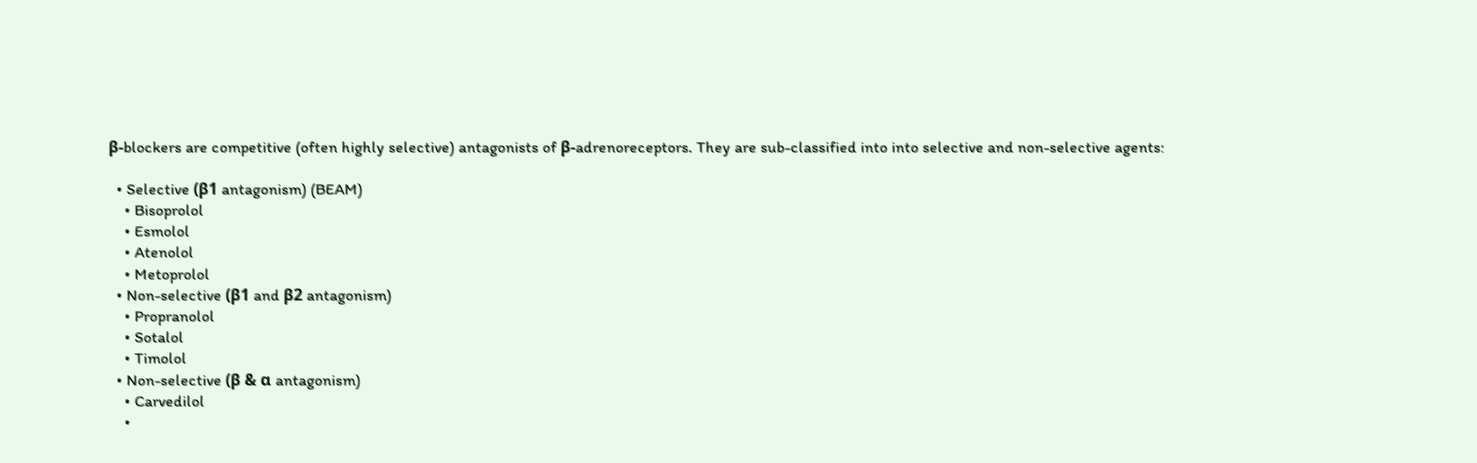β-blockers are competitive (often highly selective) antagonists of β-adrenoreceptors. They are sub-classified into into selective and non-selective agents:

  • Selective (β1 antagonism) (BEAM)
    • Bisoprolol
    • Esmolol
    • Atenolol
    • Metoprolol
  • Non-selective (β1 and β2 antagonism)
    • Propranolol
    • Sotalol
    • Timolol
  • Non-selective (β & α antagonism)
    • Carvedilol
    •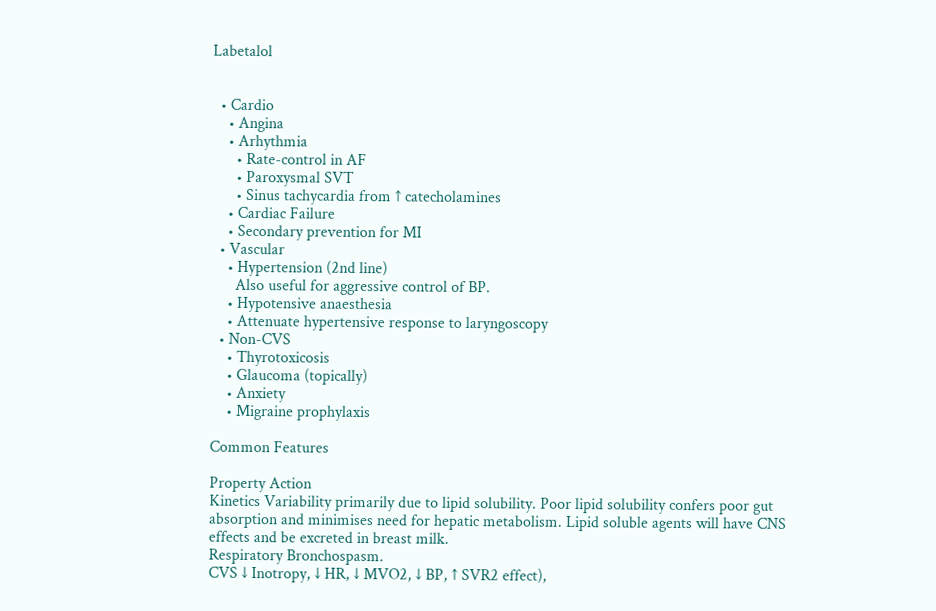Labetalol


  • Cardio
    • Angina
    • Arhythmia
      • Rate-control in AF
      • Paroxysmal SVT
      • Sinus tachycardia from ↑ catecholamines
    • Cardiac Failure
    • Secondary prevention for MI
  • Vascular
    • Hypertension (2nd line)
      Also useful for aggressive control of BP.
    • Hypotensive anaesthesia
    • Attenuate hypertensive response to laryngoscopy
  • Non-CVS
    • Thyrotoxicosis
    • Glaucoma (topically)
    • Anxiety
    • Migraine prophylaxis

Common Features

Property Action
Kinetics Variability primarily due to lipid solubility. Poor lipid solubility confers poor gut absorption and minimises need for hepatic metabolism. Lipid soluble agents will have CNS effects and be excreted in breast milk.
Respiratory Bronchospasm.
CVS ↓ Inotropy, ↓ HR, ↓ MVO2, ↓ BP, ↑ SVR2 effect),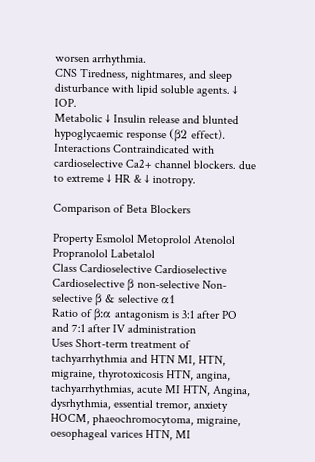worsen arrhythmia.
CNS Tiredness, nightmares, and sleep disturbance with lipid soluble agents. ↓ IOP.
Metabolic ↓ Insulin release and blunted hypoglycaemic response (β2 effect).
Interactions Contraindicated with cardioselective Ca2+ channel blockers. due to extreme ↓ HR & ↓ inotropy.

Comparison of Beta Blockers

Property Esmolol Metoprolol Atenolol Propranolol Labetalol
Class Cardioselective Cardioselective Cardioselective β non-selective Non-selective β & selective α1
Ratio of β:α antagonism is 3:1 after PO and 7:1 after IV administration
Uses Short-term treatment of tachyarrhythmia and HTN MI, HTN, migraine, thyrotoxicosis HTN, angina, tachyarrhythmias, acute MI HTN, Angina, dysrhythmia, essential tremor, anxiety HOCM, phaeochromocytoma, migraine, oesophageal varices HTN, MI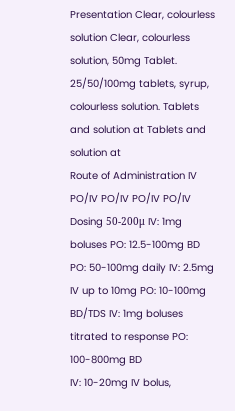Presentation Clear, colourless solution Clear, colourless solution, 50mg Tablet. 25/50/100mg tablets, syrup, colourless solution. Tablets and solution at Tablets and solution at
Route of Administration IV PO/IV PO/IV PO/IV PO/IV
Dosing 50-200μ IV: 1mg boluses PO: 12.5-100mg BD PO: 50-100mg daily IV: 2.5mg IV up to 10mg PO: 10-100mg BD/TDS IV: 1mg boluses titrated to response PO: 100-800mg BD
IV: 10-20mg IV bolus,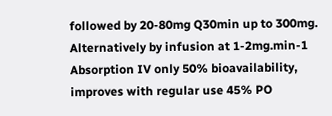followed by 20-80mg Q30min up to 300mg. Alternatively by infusion at 1-2mg.min-1
Absorption IV only 50% bioavailability, improves with regular use 45% PO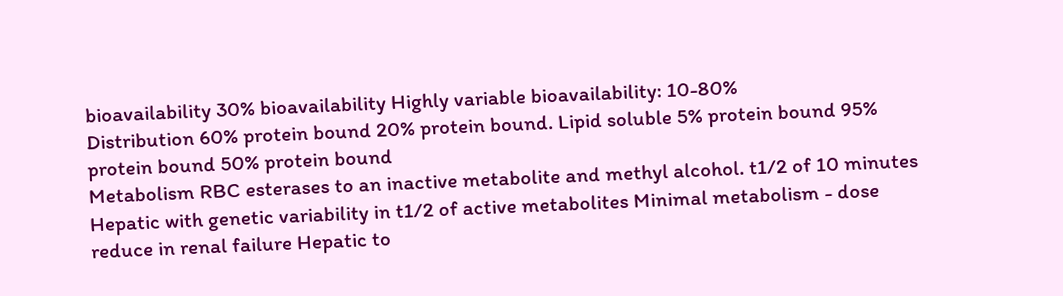bioavailability 30% bioavailability Highly variable bioavailability: 10-80%
Distribution 60% protein bound 20% protein bound. Lipid soluble 5% protein bound 95% protein bound 50% protein bound
Metabolism RBC esterases to an inactive metabolite and methyl alcohol. t1/2 of 10 minutes Hepatic with genetic variability in t1/2 of active metabolites Minimal metabolism - dose reduce in renal failure Hepatic to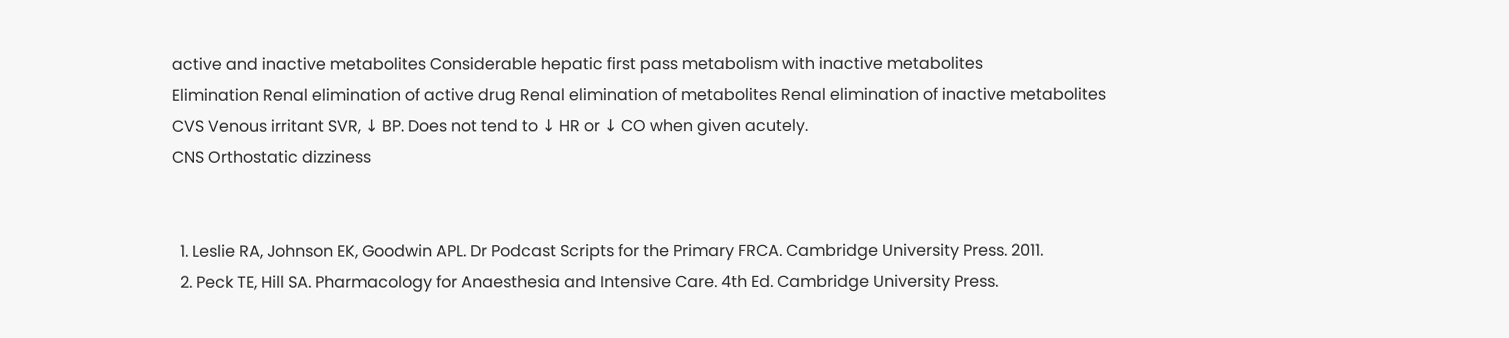active and inactive metabolites Considerable hepatic first pass metabolism with inactive metabolites
Elimination Renal elimination of active drug Renal elimination of metabolites Renal elimination of inactive metabolites
CVS Venous irritant SVR, ↓ BP. Does not tend to ↓ HR or ↓ CO when given acutely.
CNS Orthostatic dizziness


  1. Leslie RA, Johnson EK, Goodwin APL. Dr Podcast Scripts for the Primary FRCA. Cambridge University Press. 2011.
  2. Peck TE, Hill SA. Pharmacology for Anaesthesia and Intensive Care. 4th Ed. Cambridge University Press.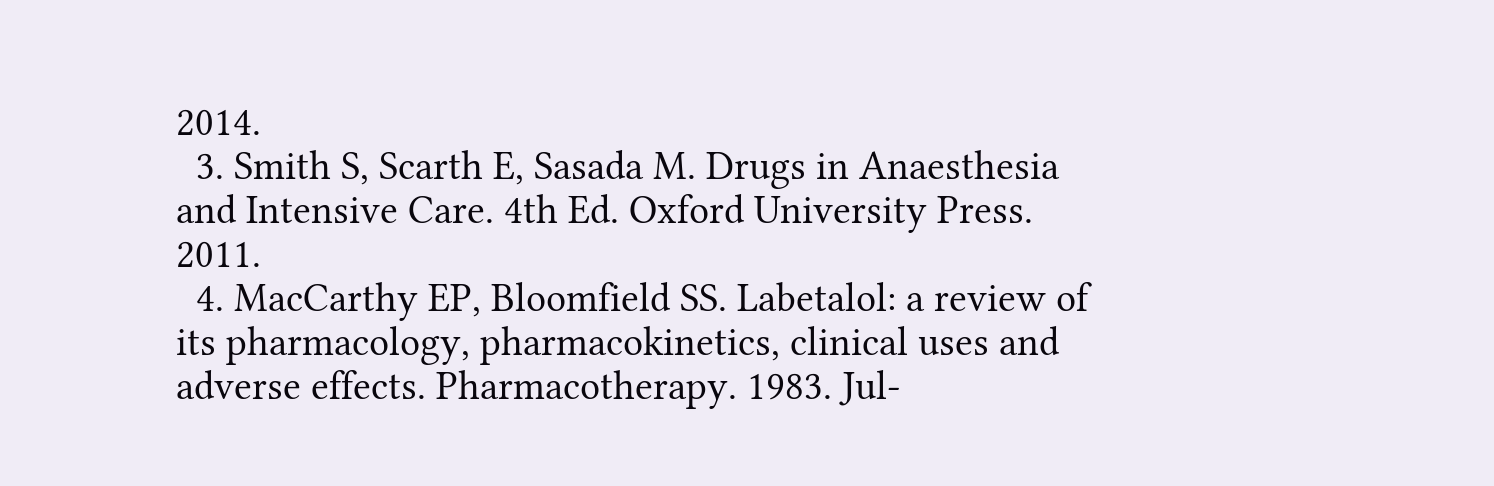2014.
  3. Smith S, Scarth E, Sasada M. Drugs in Anaesthesia and Intensive Care. 4th Ed. Oxford University Press. 2011.
  4. MacCarthy EP, Bloomfield SS. Labetalol: a review of its pharmacology, pharmacokinetics, clinical uses and adverse effects. Pharmacotherapy. 1983. Jul-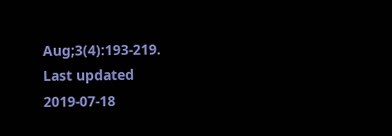Aug;3(4):193-219.
Last updated 2019-07-18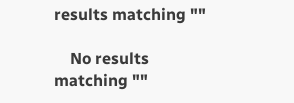results matching ""

    No results matching ""